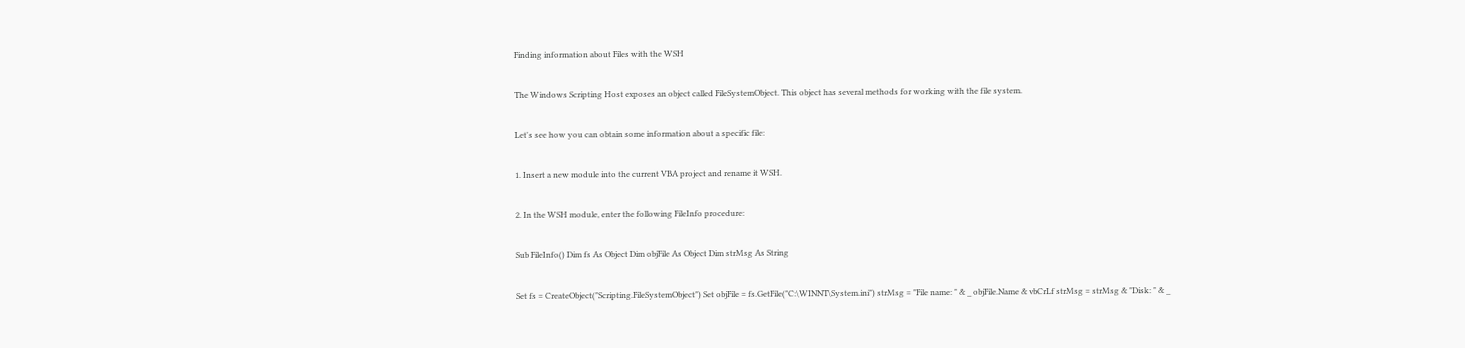Finding information about Files with the WSH

The Windows Scripting Host exposes an object called FileSystemObject. This object has several methods for working with the file system.

Let's see how you can obtain some information about a specific file:

1. Insert a new module into the current VBA project and rename it WSH.

2. In the WSH module, enter the following FileInfo procedure:

Sub FileInfo() Dim fs As Object Dim objFile As Object Dim strMsg As String

Set fs = CreateObject("Scripting.FileSystemObject") Set objFile = fs.GetFile("C:\WINNT\System.ini") strMsg = "File name: " & _ objFile.Name & vbCrLf strMsg = strMsg & "Disk: " & _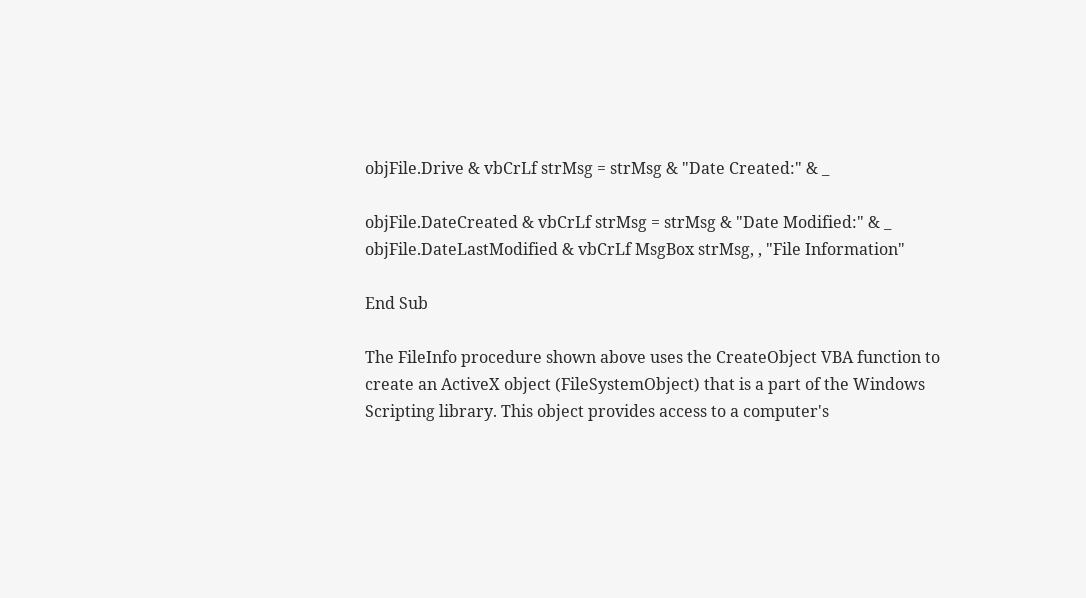objFile.Drive & vbCrLf strMsg = strMsg & "Date Created:" & _

objFile.DateCreated & vbCrLf strMsg = strMsg & "Date Modified:" & _ objFile.DateLastModified & vbCrLf MsgBox strMsg, , "File Information"

End Sub

The FileInfo procedure shown above uses the CreateObject VBA function to create an ActiveX object (FileSystemObject) that is a part of the Windows Scripting library. This object provides access to a computer's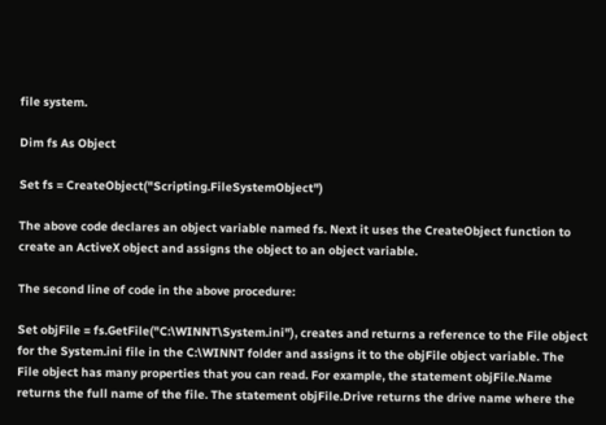file system.

Dim fs As Object

Set fs = CreateObject("Scripting.FileSystemObject")

The above code declares an object variable named fs. Next it uses the CreateObject function to create an ActiveX object and assigns the object to an object variable.

The second line of code in the above procedure:

Set objFile = fs.GetFile("C:\WINNT\System.ini"), creates and returns a reference to the File object for the System.ini file in the C:\WINNT folder and assigns it to the objFile object variable. The File object has many properties that you can read. For example, the statement objFile.Name returns the full name of the file. The statement objFile.Drive returns the drive name where the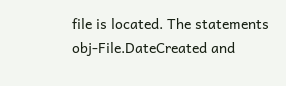file is located. The statements obj-File.DateCreated and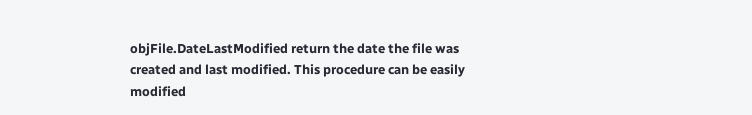objFile.DateLastModified return the date the file was created and last modified. This procedure can be easily modified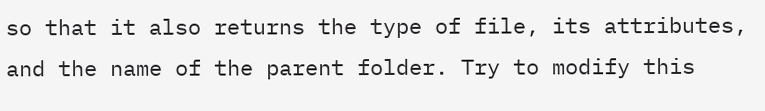so that it also returns the type of file, its attributes, and the name of the parent folder. Try to modify this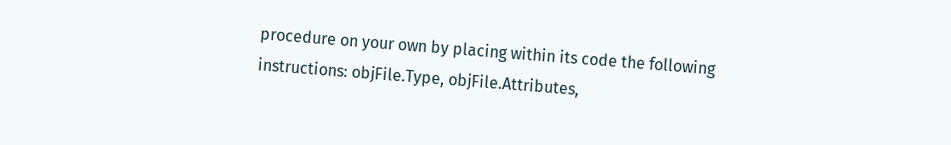procedure on your own by placing within its code the following instructions: objFile.Type, objFile.Attributes,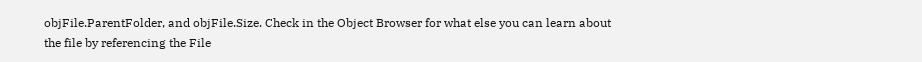objFile.ParentFolder, and objFile.Size. Check in the Object Browser for what else you can learn about the file by referencing the File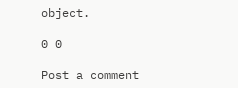object.

0 0

Post a comment